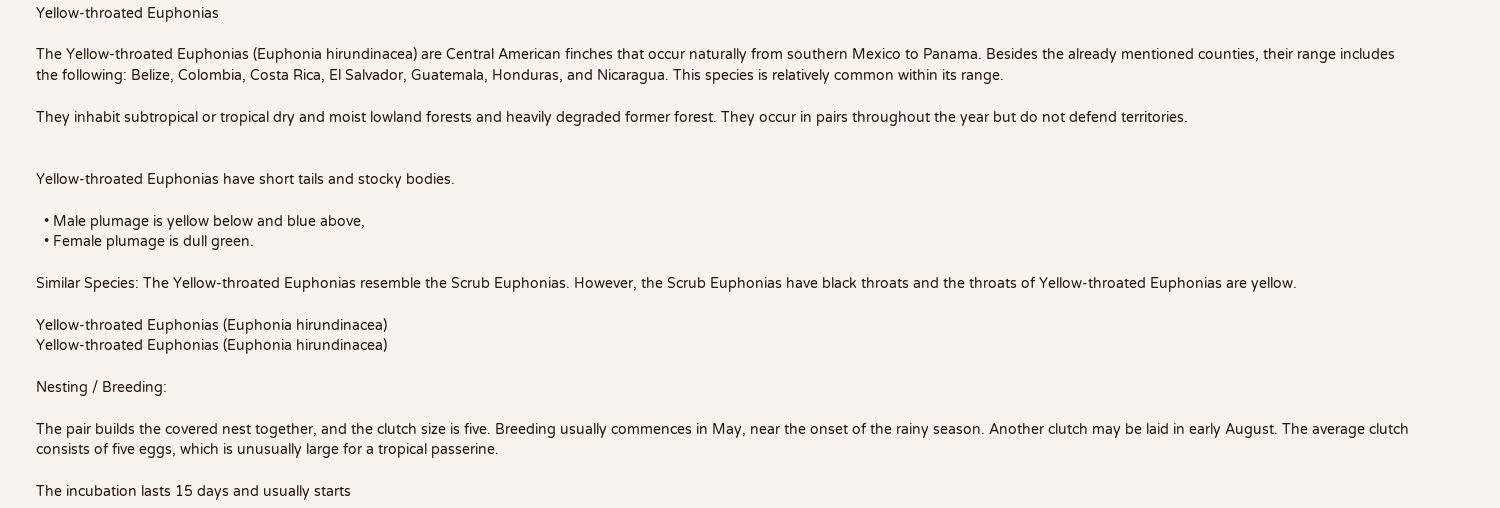Yellow-throated Euphonias

The Yellow-throated Euphonias (Euphonia hirundinacea) are Central American finches that occur naturally from southern Mexico to Panama. Besides the already mentioned counties, their range includes the following: Belize, Colombia, Costa Rica, El Salvador, Guatemala, Honduras, and Nicaragua. This species is relatively common within its range.

They inhabit subtropical or tropical dry and moist lowland forests and heavily degraded former forest. They occur in pairs throughout the year but do not defend territories.


Yellow-throated Euphonias have short tails and stocky bodies.

  • Male plumage is yellow below and blue above,
  • Female plumage is dull green.

Similar Species: The Yellow-throated Euphonias resemble the Scrub Euphonias. However, the Scrub Euphonias have black throats and the throats of Yellow-throated Euphonias are yellow.

Yellow-throated Euphonias (Euphonia hirundinacea)
Yellow-throated Euphonias (Euphonia hirundinacea)

Nesting / Breeding:

The pair builds the covered nest together, and the clutch size is five. Breeding usually commences in May, near the onset of the rainy season. Another clutch may be laid in early August. The average clutch consists of five eggs, which is unusually large for a tropical passerine.

The incubation lasts 15 days and usually starts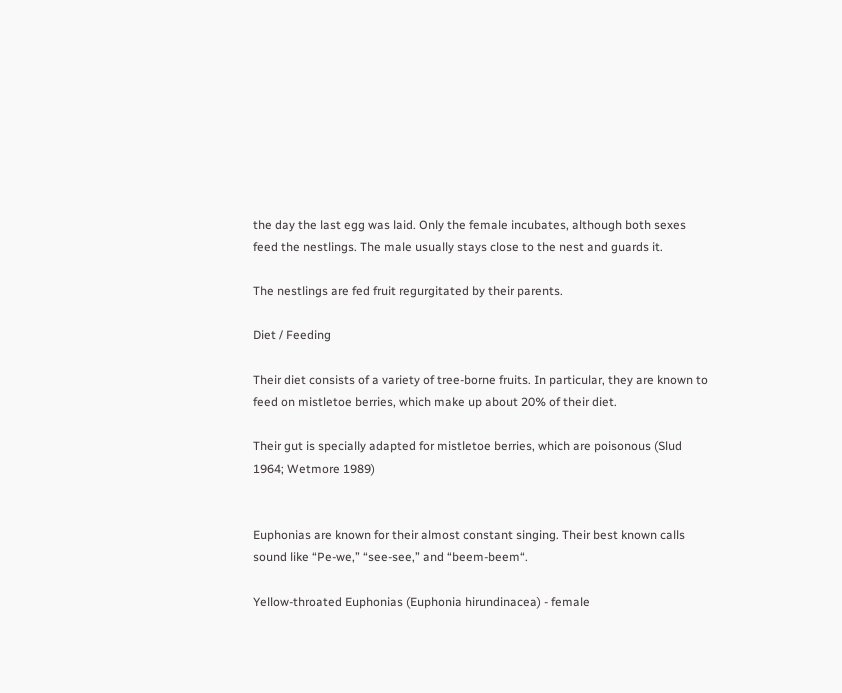the day the last egg was laid. Only the female incubates, although both sexes feed the nestlings. The male usually stays close to the nest and guards it.

The nestlings are fed fruit regurgitated by their parents.

Diet / Feeding

Their diet consists of a variety of tree-borne fruits. In particular, they are known to feed on mistletoe berries, which make up about 20% of their diet.

Their gut is specially adapted for mistletoe berries, which are poisonous (Slud 1964; Wetmore 1989)


Euphonias are known for their almost constant singing. Their best known calls sound like “Pe-we,” “see-see,” and “beem-beem“.

Yellow-throated Euphonias (Euphonia hirundinacea) - female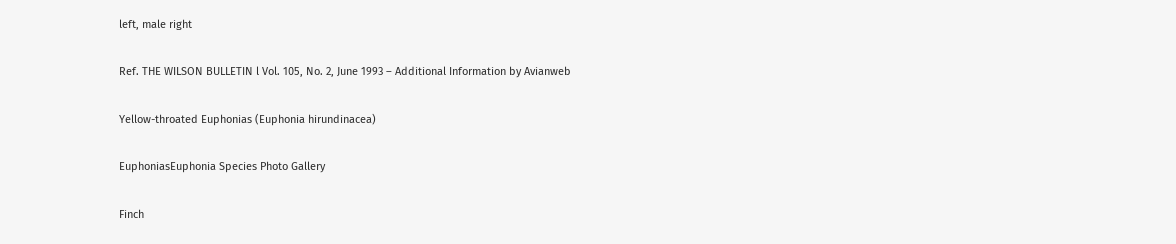left, male right

Ref. THE WILSON BULLETIN l Vol. 105, No. 2, June 1993 – Additional Information by Avianweb

Yellow-throated Euphonias (Euphonia hirundinacea)

EuphoniasEuphonia Species Photo Gallery

Finch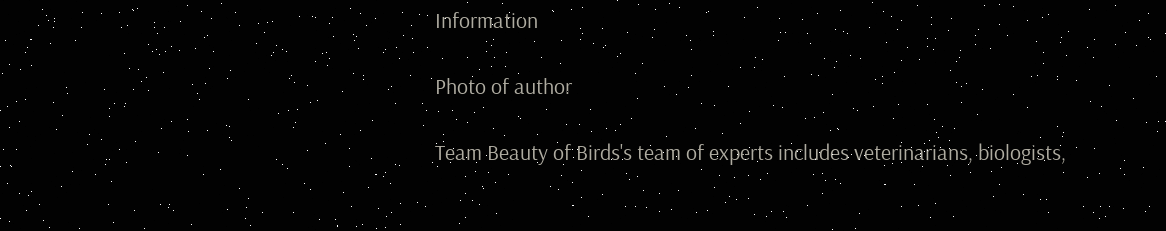Information

Photo of author

Team Beauty of Birds's team of experts includes veterinarians, biologists,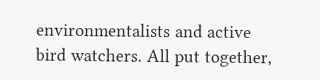environmentalists and active bird watchers. All put together,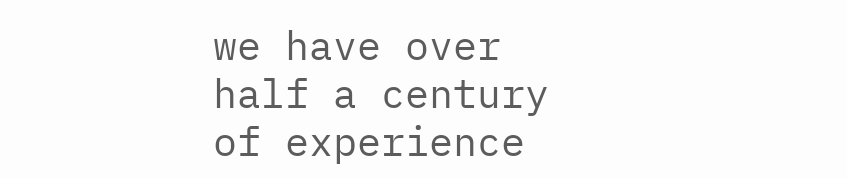we have over half a century of experience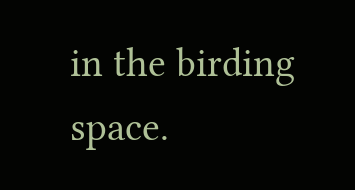in the birding space.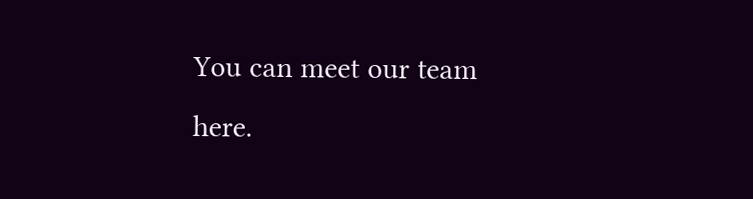You can meet our team here.